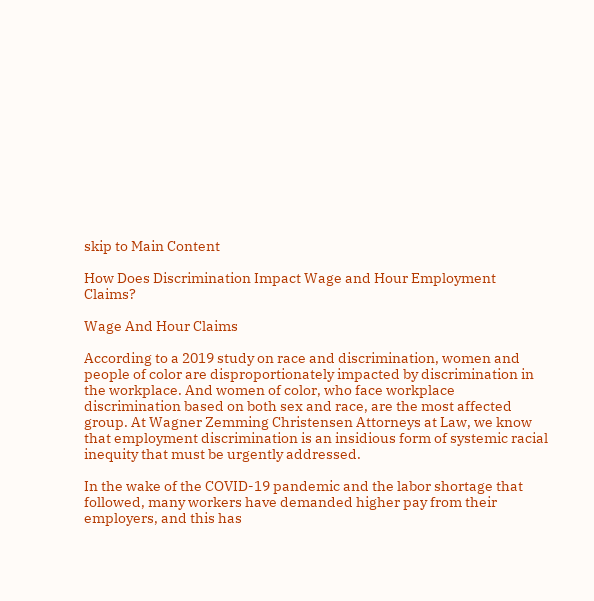skip to Main Content

How Does Discrimination Impact Wage and Hour Employment Claims?

Wage And Hour Claims

According to a 2019 study on race and discrimination, women and people of color are disproportionately impacted by discrimination in the workplace. And women of color, who face workplace discrimination based on both sex and race, are the most affected group. At Wagner Zemming Christensen Attorneys at Law, we know that employment discrimination is an insidious form of systemic racial inequity that must be urgently addressed.

In the wake of the COVID-19 pandemic and the labor shortage that followed, many workers have demanded higher pay from their employers, and this has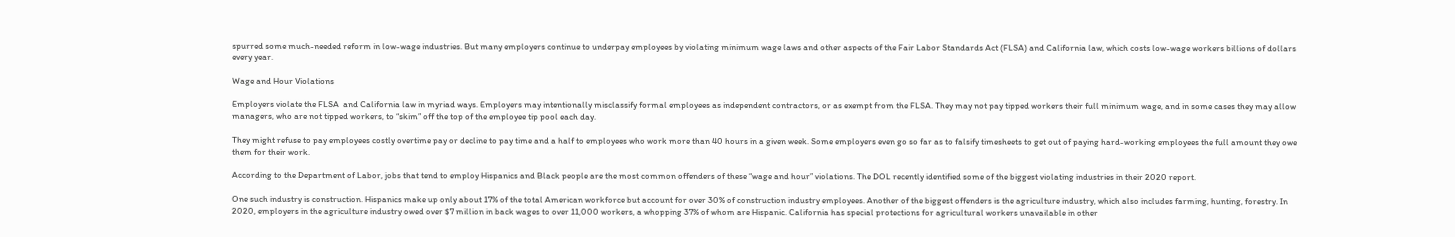spurred some much-needed reform in low-wage industries. But many employers continue to underpay employees by violating minimum wage laws and other aspects of the Fair Labor Standards Act (FLSA) and California law, which costs low-wage workers billions of dollars every year.

Wage and Hour Violations

Employers violate the FLSA  and California law in myriad ways. Employers may intentionally misclassify formal employees as independent contractors, or as exempt from the FLSA. They may not pay tipped workers their full minimum wage, and in some cases they may allow managers, who are not tipped workers, to “skim” off the top of the employee tip pool each day.

They might refuse to pay employees costly overtime pay or decline to pay time and a half to employees who work more than 40 hours in a given week. Some employers even go so far as to falsify timesheets to get out of paying hard-working employees the full amount they owe them for their work.

According to the Department of Labor, jobs that tend to employ Hispanics and Black people are the most common offenders of these “wage and hour” violations. The DOL recently identified some of the biggest violating industries in their 2020 report.

One such industry is construction. Hispanics make up only about 17% of the total American workforce but account for over 30% of construction industry employees. Another of the biggest offenders is the agriculture industry, which also includes farming, hunting, forestry. In 2020, employers in the agriculture industry owed over $7 million in back wages to over 11,000 workers, a whopping 37% of whom are Hispanic. California has special protections for agricultural workers unavailable in other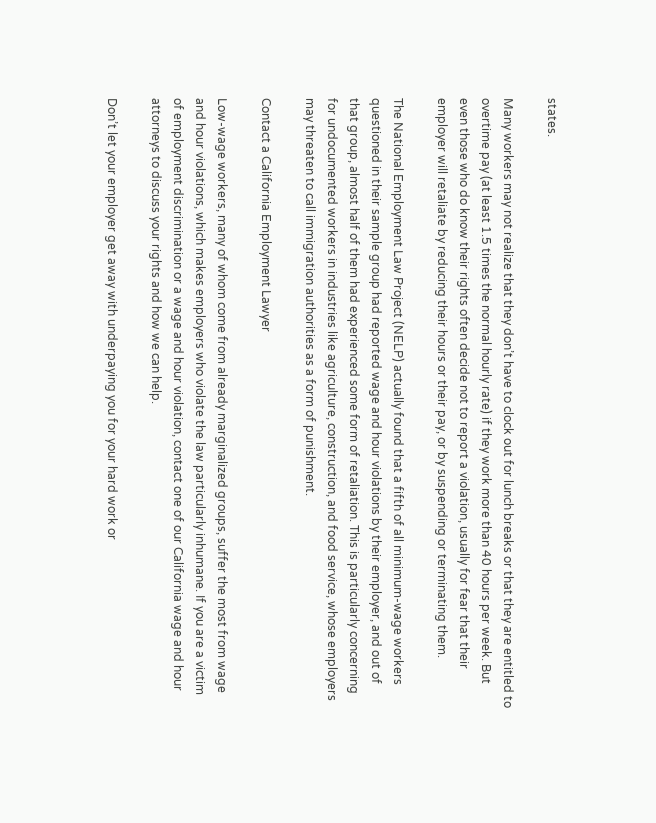states.

Many workers may not realize that they don’t have to clock out for lunch breaks or that they are entitled to overtime pay (at least 1.5 times the normal hourly rate) if they work more than 40 hours per week. But even those who do know their rights often decide not to report a violation, usually for fear that their employer will retaliate by reducing their hours or their pay, or by suspending or terminating them.

The National Employment Law Project (NELP) actually found that a fifth of all minimum-wage workers questioned in their sample group had reported wage and hour violations by their employer, and out of that group, almost half of them had experienced some form of retaliation. This is particularly concerning for undocumented workers in industries like agriculture, construction, and food service, whose employers may threaten to call immigration authorities as a form of punishment.

Contact a California Employment Lawyer

Low-wage workers, many of whom come from already marginalized groups, suffer the most from wage and hour violations, which makes employers who violate the law particularly inhumane. If you are a victim of employment discrimination or a wage and hour violation, contact one of our California wage and hour attorneys to discuss your rights and how we can help.

Don’t let your employer get away with underpaying you for your hard work or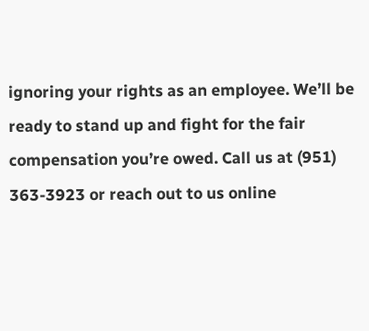ignoring your rights as an employee. We’ll be ready to stand up and fight for the fair compensation you’re owed. Call us at (951) 363-3923 or reach out to us online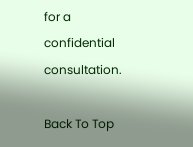for a confidential consultation.

Back To Top